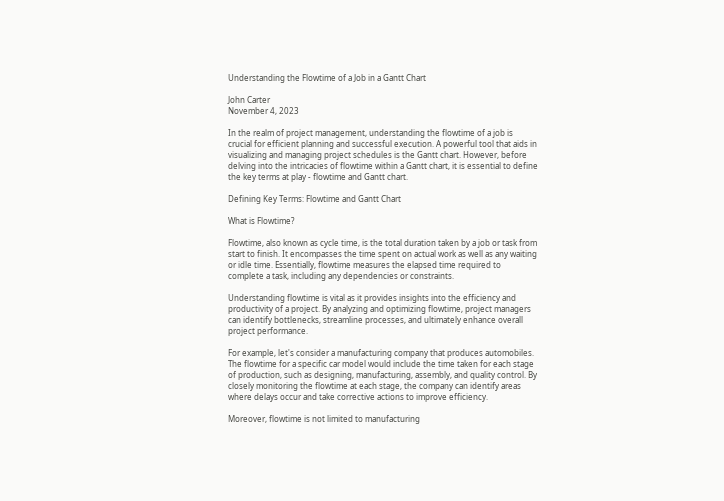Understanding the Flowtime of a Job in a Gantt Chart

John Carter
November 4, 2023

In the realm of project management, understanding the flowtime of a job is crucial for efficient planning and successful execution. A powerful tool that aids in visualizing and managing project schedules is the Gantt chart. However, before delving into the intricacies of flowtime within a Gantt chart, it is essential to define the key terms at play - flowtime and Gantt chart.

Defining Key Terms: Flowtime and Gantt Chart

What is Flowtime?

Flowtime, also known as cycle time, is the total duration taken by a job or task from start to finish. It encompasses the time spent on actual work as well as any waiting or idle time. Essentially, flowtime measures the elapsed time required to complete a task, including any dependencies or constraints.

Understanding flowtime is vital as it provides insights into the efficiency and productivity of a project. By analyzing and optimizing flowtime, project managers can identify bottlenecks, streamline processes, and ultimately enhance overall project performance.

For example, let's consider a manufacturing company that produces automobiles. The flowtime for a specific car model would include the time taken for each stage of production, such as designing, manufacturing, assembly, and quality control. By closely monitoring the flowtime at each stage, the company can identify areas where delays occur and take corrective actions to improve efficiency.

Moreover, flowtime is not limited to manufacturing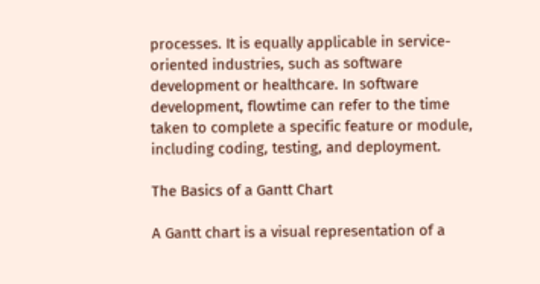processes. It is equally applicable in service-oriented industries, such as software development or healthcare. In software development, flowtime can refer to the time taken to complete a specific feature or module, including coding, testing, and deployment.

The Basics of a Gantt Chart

A Gantt chart is a visual representation of a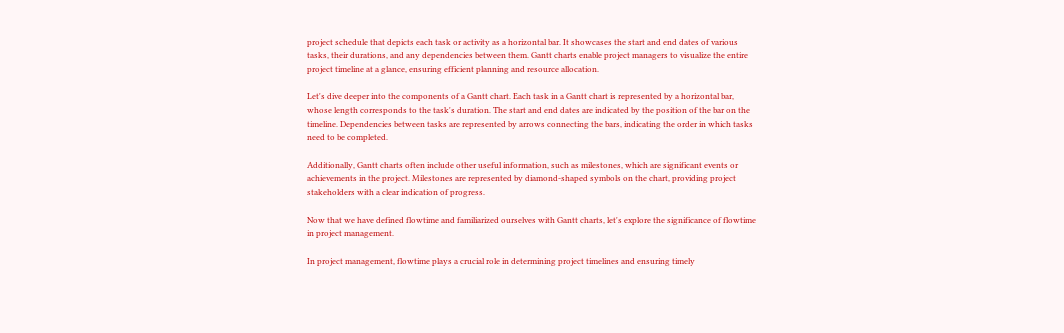project schedule that depicts each task or activity as a horizontal bar. It showcases the start and end dates of various tasks, their durations, and any dependencies between them. Gantt charts enable project managers to visualize the entire project timeline at a glance, ensuring efficient planning and resource allocation.

Let's dive deeper into the components of a Gantt chart. Each task in a Gantt chart is represented by a horizontal bar, whose length corresponds to the task's duration. The start and end dates are indicated by the position of the bar on the timeline. Dependencies between tasks are represented by arrows connecting the bars, indicating the order in which tasks need to be completed.

Additionally, Gantt charts often include other useful information, such as milestones, which are significant events or achievements in the project. Milestones are represented by diamond-shaped symbols on the chart, providing project stakeholders with a clear indication of progress.

Now that we have defined flowtime and familiarized ourselves with Gantt charts, let's explore the significance of flowtime in project management.

In project management, flowtime plays a crucial role in determining project timelines and ensuring timely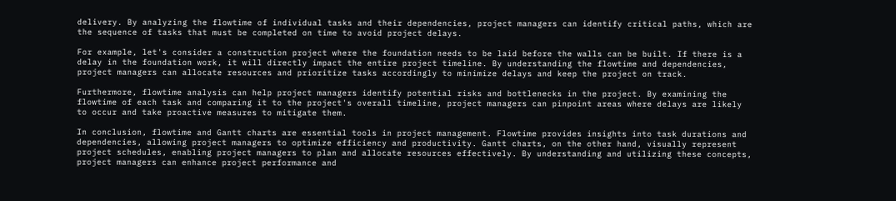delivery. By analyzing the flowtime of individual tasks and their dependencies, project managers can identify critical paths, which are the sequence of tasks that must be completed on time to avoid project delays.

For example, let's consider a construction project where the foundation needs to be laid before the walls can be built. If there is a delay in the foundation work, it will directly impact the entire project timeline. By understanding the flowtime and dependencies, project managers can allocate resources and prioritize tasks accordingly to minimize delays and keep the project on track.

Furthermore, flowtime analysis can help project managers identify potential risks and bottlenecks in the project. By examining the flowtime of each task and comparing it to the project's overall timeline, project managers can pinpoint areas where delays are likely to occur and take proactive measures to mitigate them.

In conclusion, flowtime and Gantt charts are essential tools in project management. Flowtime provides insights into task durations and dependencies, allowing project managers to optimize efficiency and productivity. Gantt charts, on the other hand, visually represent project schedules, enabling project managers to plan and allocate resources effectively. By understanding and utilizing these concepts, project managers can enhance project performance and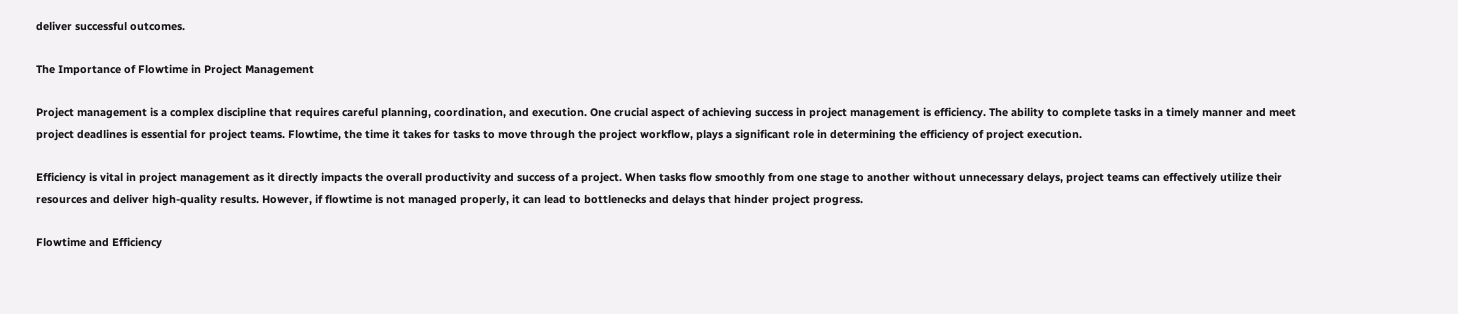deliver successful outcomes.

The Importance of Flowtime in Project Management

Project management is a complex discipline that requires careful planning, coordination, and execution. One crucial aspect of achieving success in project management is efficiency. The ability to complete tasks in a timely manner and meet project deadlines is essential for project teams. Flowtime, the time it takes for tasks to move through the project workflow, plays a significant role in determining the efficiency of project execution.

Efficiency is vital in project management as it directly impacts the overall productivity and success of a project. When tasks flow smoothly from one stage to another without unnecessary delays, project teams can effectively utilize their resources and deliver high-quality results. However, if flowtime is not managed properly, it can lead to bottlenecks and delays that hinder project progress.

Flowtime and Efficiency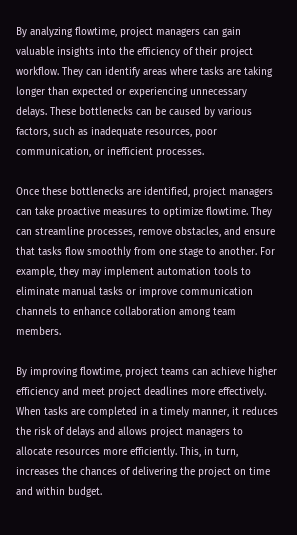By analyzing flowtime, project managers can gain valuable insights into the efficiency of their project workflow. They can identify areas where tasks are taking longer than expected or experiencing unnecessary delays. These bottlenecks can be caused by various factors, such as inadequate resources, poor communication, or inefficient processes.

Once these bottlenecks are identified, project managers can take proactive measures to optimize flowtime. They can streamline processes, remove obstacles, and ensure that tasks flow smoothly from one stage to another. For example, they may implement automation tools to eliminate manual tasks or improve communication channels to enhance collaboration among team members.

By improving flowtime, project teams can achieve higher efficiency and meet project deadlines more effectively. When tasks are completed in a timely manner, it reduces the risk of delays and allows project managers to allocate resources more efficiently. This, in turn, increases the chances of delivering the project on time and within budget.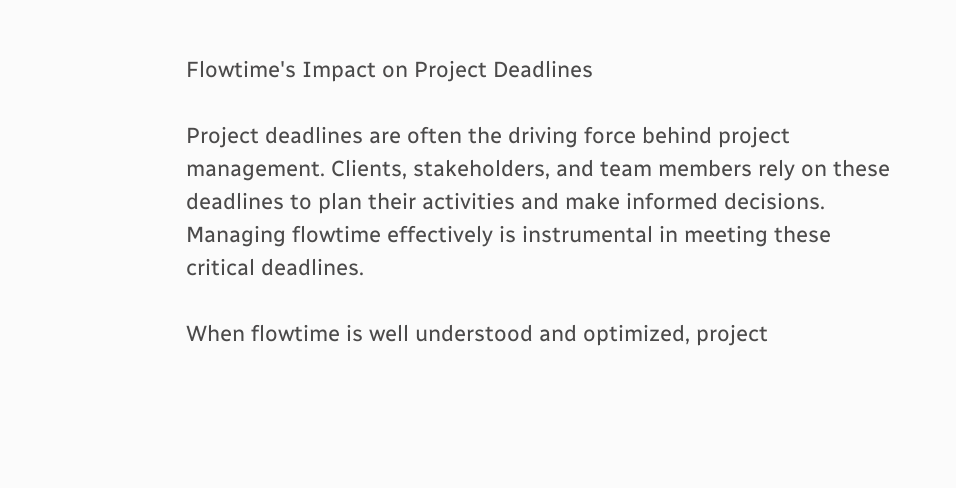Flowtime's Impact on Project Deadlines

Project deadlines are often the driving force behind project management. Clients, stakeholders, and team members rely on these deadlines to plan their activities and make informed decisions. Managing flowtime effectively is instrumental in meeting these critical deadlines.

When flowtime is well understood and optimized, project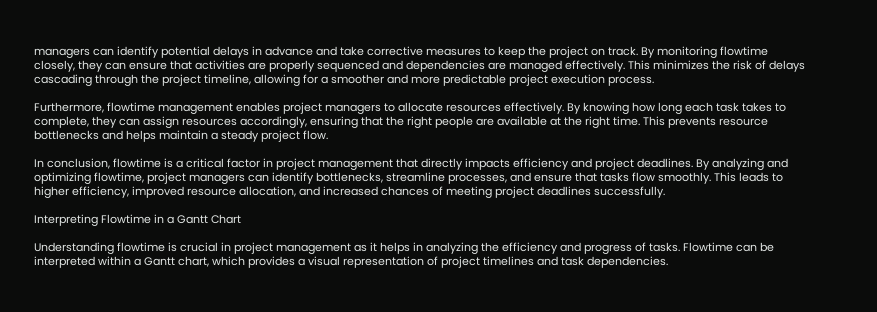managers can identify potential delays in advance and take corrective measures to keep the project on track. By monitoring flowtime closely, they can ensure that activities are properly sequenced and dependencies are managed effectively. This minimizes the risk of delays cascading through the project timeline, allowing for a smoother and more predictable project execution process.

Furthermore, flowtime management enables project managers to allocate resources effectively. By knowing how long each task takes to complete, they can assign resources accordingly, ensuring that the right people are available at the right time. This prevents resource bottlenecks and helps maintain a steady project flow.

In conclusion, flowtime is a critical factor in project management that directly impacts efficiency and project deadlines. By analyzing and optimizing flowtime, project managers can identify bottlenecks, streamline processes, and ensure that tasks flow smoothly. This leads to higher efficiency, improved resource allocation, and increased chances of meeting project deadlines successfully.

Interpreting Flowtime in a Gantt Chart

Understanding flowtime is crucial in project management as it helps in analyzing the efficiency and progress of tasks. Flowtime can be interpreted within a Gantt chart, which provides a visual representation of project timelines and task dependencies.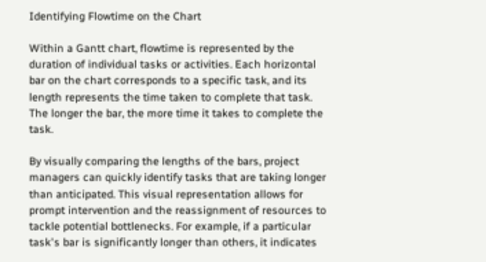Identifying Flowtime on the Chart

Within a Gantt chart, flowtime is represented by the duration of individual tasks or activities. Each horizontal bar on the chart corresponds to a specific task, and its length represents the time taken to complete that task. The longer the bar, the more time it takes to complete the task.

By visually comparing the lengths of the bars, project managers can quickly identify tasks that are taking longer than anticipated. This visual representation allows for prompt intervention and the reassignment of resources to tackle potential bottlenecks. For example, if a particular task's bar is significantly longer than others, it indicates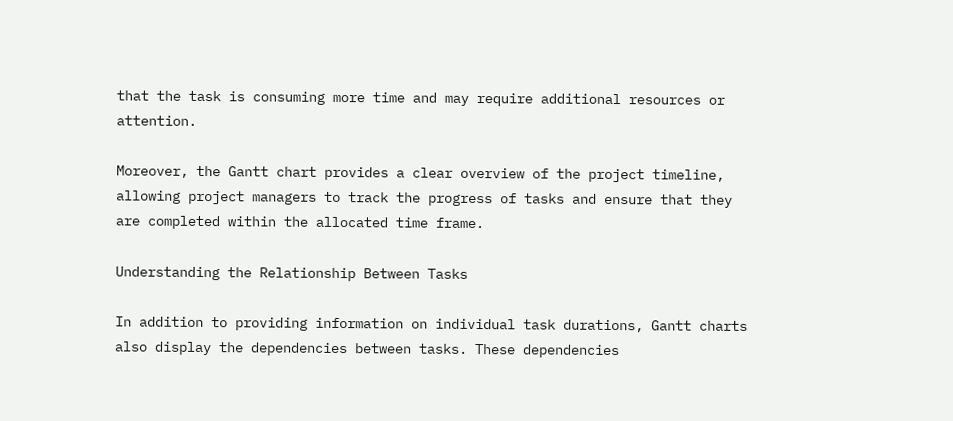that the task is consuming more time and may require additional resources or attention.

Moreover, the Gantt chart provides a clear overview of the project timeline, allowing project managers to track the progress of tasks and ensure that they are completed within the allocated time frame.

Understanding the Relationship Between Tasks

In addition to providing information on individual task durations, Gantt charts also display the dependencies between tasks. These dependencies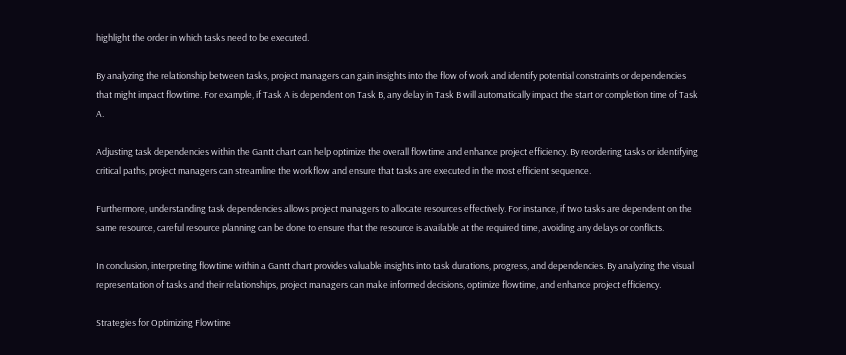highlight the order in which tasks need to be executed.

By analyzing the relationship between tasks, project managers can gain insights into the flow of work and identify potential constraints or dependencies that might impact flowtime. For example, if Task A is dependent on Task B, any delay in Task B will automatically impact the start or completion time of Task A.

Adjusting task dependencies within the Gantt chart can help optimize the overall flowtime and enhance project efficiency. By reordering tasks or identifying critical paths, project managers can streamline the workflow and ensure that tasks are executed in the most efficient sequence.

Furthermore, understanding task dependencies allows project managers to allocate resources effectively. For instance, if two tasks are dependent on the same resource, careful resource planning can be done to ensure that the resource is available at the required time, avoiding any delays or conflicts.

In conclusion, interpreting flowtime within a Gantt chart provides valuable insights into task durations, progress, and dependencies. By analyzing the visual representation of tasks and their relationships, project managers can make informed decisions, optimize flowtime, and enhance project efficiency.

Strategies for Optimizing Flowtime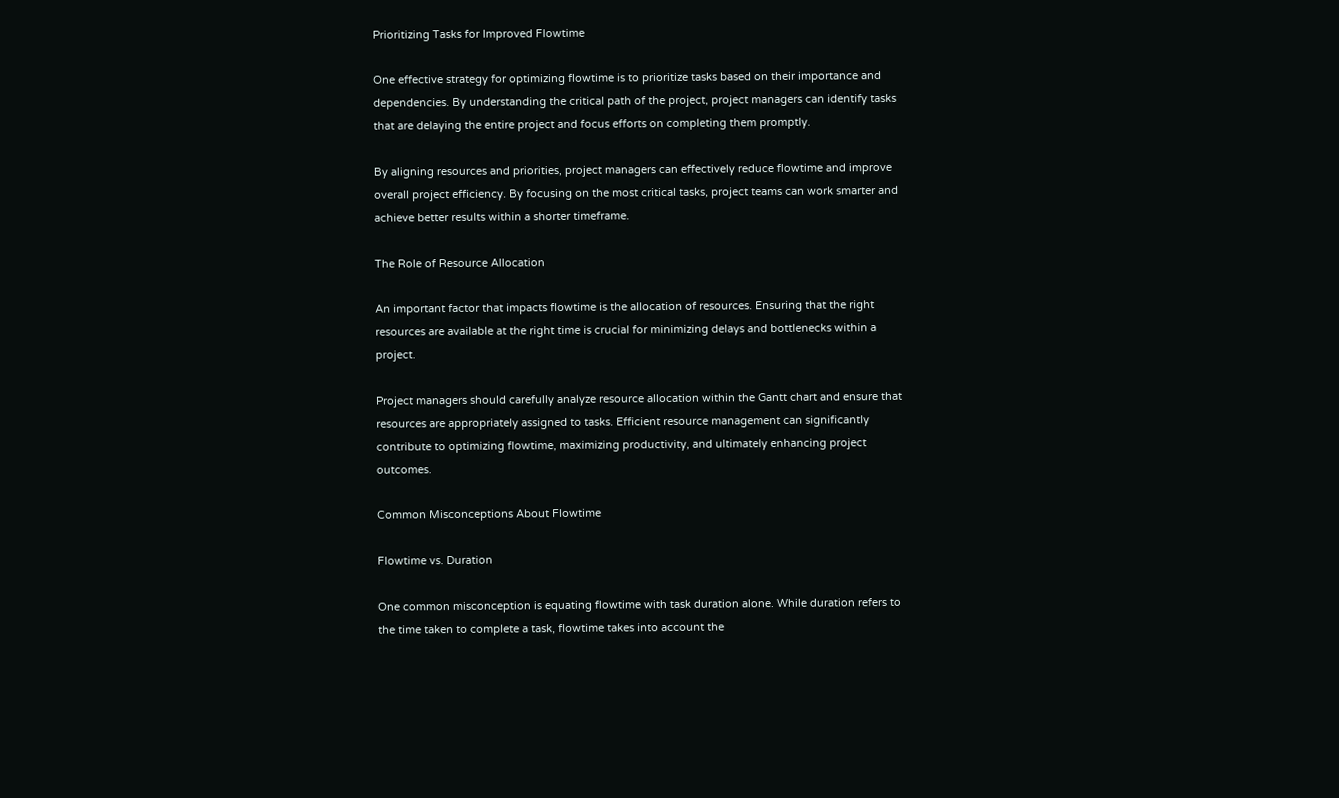Prioritizing Tasks for Improved Flowtime

One effective strategy for optimizing flowtime is to prioritize tasks based on their importance and dependencies. By understanding the critical path of the project, project managers can identify tasks that are delaying the entire project and focus efforts on completing them promptly.

By aligning resources and priorities, project managers can effectively reduce flowtime and improve overall project efficiency. By focusing on the most critical tasks, project teams can work smarter and achieve better results within a shorter timeframe.

The Role of Resource Allocation

An important factor that impacts flowtime is the allocation of resources. Ensuring that the right resources are available at the right time is crucial for minimizing delays and bottlenecks within a project.

Project managers should carefully analyze resource allocation within the Gantt chart and ensure that resources are appropriately assigned to tasks. Efficient resource management can significantly contribute to optimizing flowtime, maximizing productivity, and ultimately enhancing project outcomes.

Common Misconceptions About Flowtime

Flowtime vs. Duration

One common misconception is equating flowtime with task duration alone. While duration refers to the time taken to complete a task, flowtime takes into account the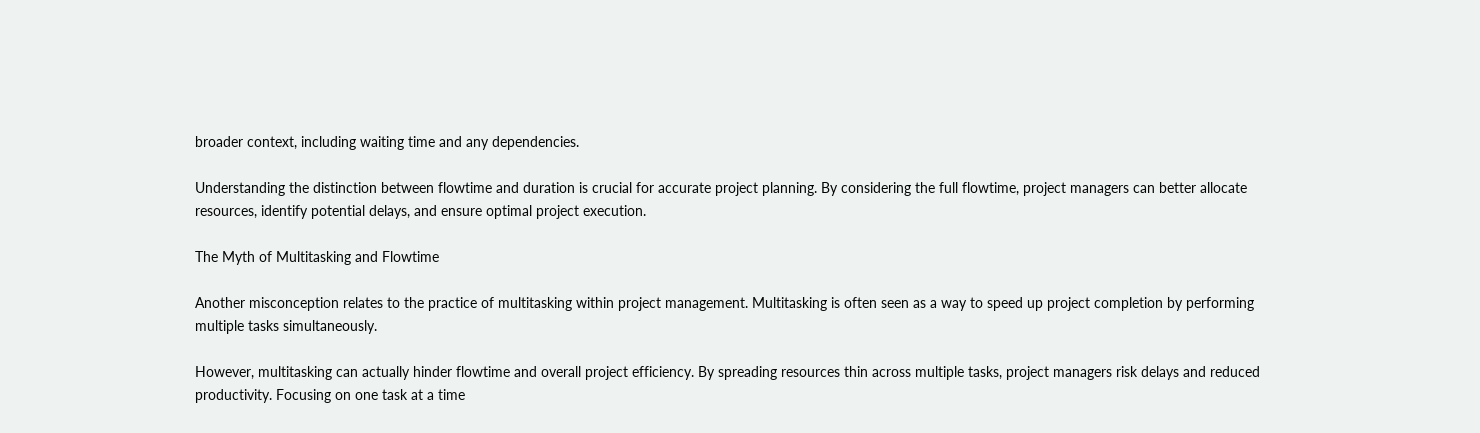broader context, including waiting time and any dependencies.

Understanding the distinction between flowtime and duration is crucial for accurate project planning. By considering the full flowtime, project managers can better allocate resources, identify potential delays, and ensure optimal project execution.

The Myth of Multitasking and Flowtime

Another misconception relates to the practice of multitasking within project management. Multitasking is often seen as a way to speed up project completion by performing multiple tasks simultaneously.

However, multitasking can actually hinder flowtime and overall project efficiency. By spreading resources thin across multiple tasks, project managers risk delays and reduced productivity. Focusing on one task at a time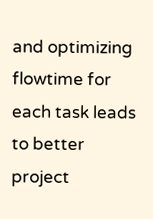and optimizing flowtime for each task leads to better project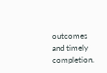outcomes and timely completion.